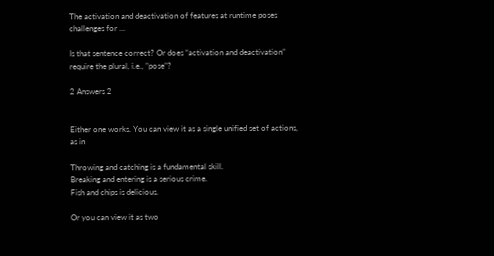The activation and deactivation of features at runtime poses challenges for ...

Is that sentence correct? Or does “activation and deactivation” require the plural, i.e., "pose"?

2 Answers 2


Either one works. You can view it as a single unified set of actions, as in

Throwing and catching is a fundamental skill.
Breaking and entering is a serious crime.
Fish and chips is delicious.

Or you can view it as two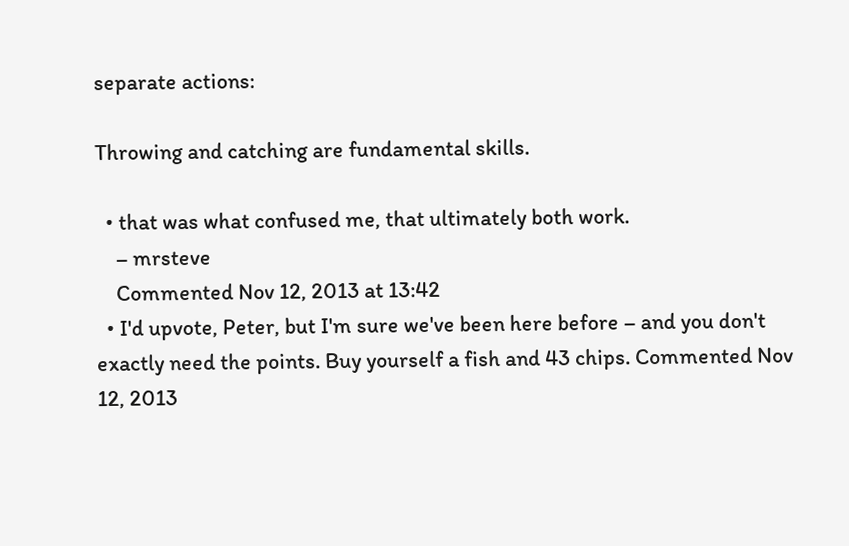separate actions:

Throwing and catching are fundamental skills.

  • that was what confused me, that ultimately both work.
    – mrsteve
    Commented Nov 12, 2013 at 13:42
  • I'd upvote, Peter, but I'm sure we've been here before – and you don't exactly need the points. Buy yourself a fish and 43 chips. Commented Nov 12, 2013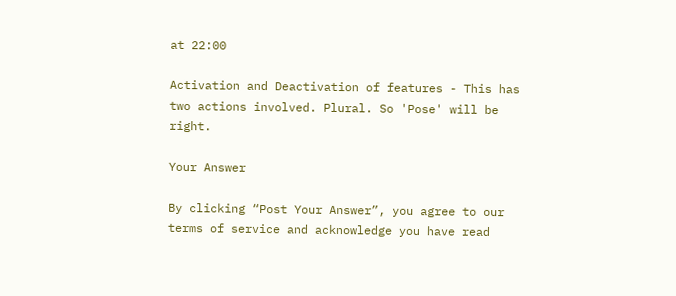at 22:00

Activation and Deactivation of features - This has two actions involved. Plural. So 'Pose' will be right.

Your Answer

By clicking “Post Your Answer”, you agree to our terms of service and acknowledge you have read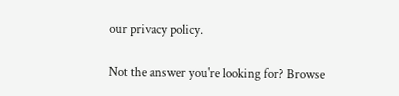our privacy policy.

Not the answer you're looking for? Browse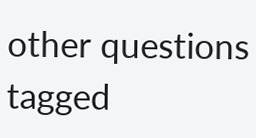other questions tagged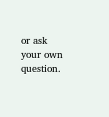or ask your own question.